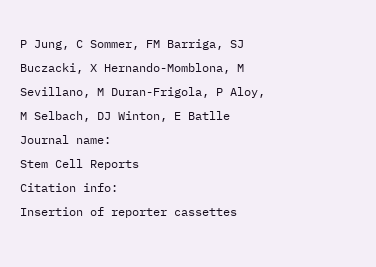P Jung, C Sommer, FM Barriga, SJ Buczacki, X Hernando-Momblona, M Sevillano, M Duran-Frigola, P Aloy, M Selbach, DJ Winton, E Batlle
Journal name:
Stem Cell Reports
Citation info:
Insertion of reporter cassettes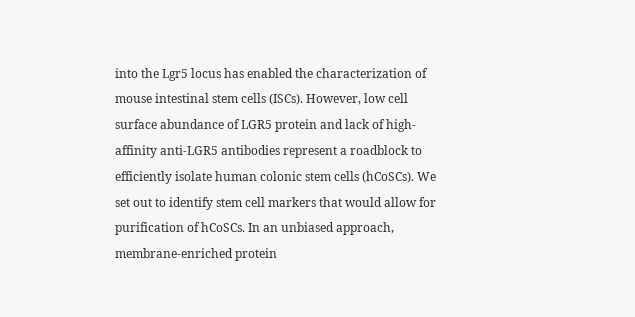into the Lgr5 locus has enabled the characterization of mouse intestinal stem cells (ISCs). However, low cell surface abundance of LGR5 protein and lack of high-affinity anti-LGR5 antibodies represent a roadblock to efficiently isolate human colonic stem cells (hCoSCs). We set out to identify stem cell markers that would allow for purification of hCoSCs. In an unbiased approach, membrane-enriched protein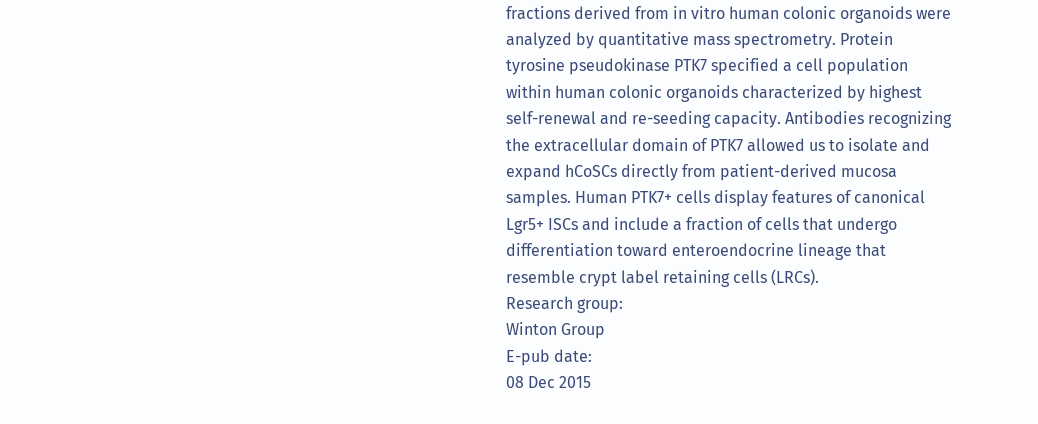fractions derived from in vitro human colonic organoids were analyzed by quantitative mass spectrometry. Protein tyrosine pseudokinase PTK7 specified a cell population within human colonic organoids characterized by highest self-renewal and re-seeding capacity. Antibodies recognizing the extracellular domain of PTK7 allowed us to isolate and expand hCoSCs directly from patient-derived mucosa samples. Human PTK7+ cells display features of canonical Lgr5+ ISCs and include a fraction of cells that undergo differentiation toward enteroendocrine lineage that resemble crypt label retaining cells (LRCs).
Research group:
Winton Group
E-pub date:
08 Dec 2015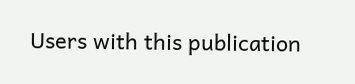Users with this publication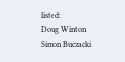listed:
Doug Winton
Simon Buczacki